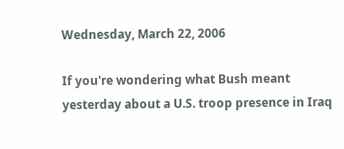Wednesday, March 22, 2006

If you're wondering what Bush meant yesterday about a U.S. troop presence in Iraq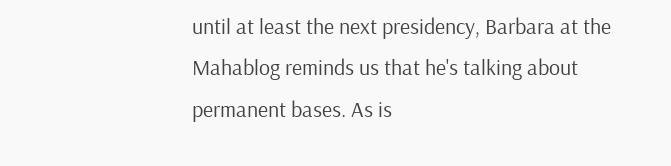until at least the next presidency, Barbara at the Mahablog reminds us that he's talking about permanent bases. As is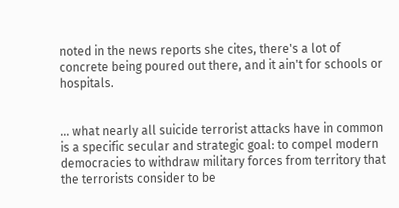noted in the news reports she cites, there's a lot of concrete being poured out there, and it ain't for schools or hospitals.


... what nearly all suicide terrorist attacks have in common is a specific secular and strategic goal: to compel modern democracies to withdraw military forces from territory that the terrorists consider to be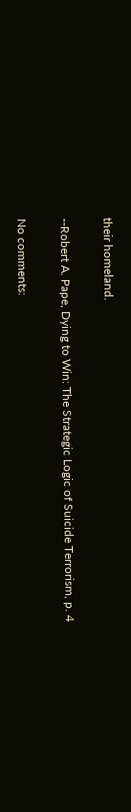their homeland.

--Robert A. Pape, Dying to Win: The Strategic Logic of Suicide Terrorism, p. 4

No comments: